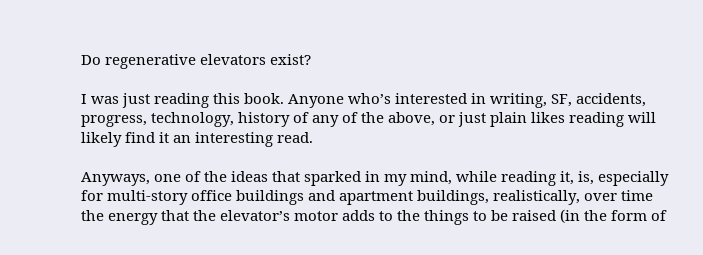Do regenerative elevators exist?

I was just reading this book. Anyone who’s interested in writing, SF, accidents, progress, technology, history of any of the above, or just plain likes reading will likely find it an interesting read.

Anyways, one of the ideas that sparked in my mind, while reading it, is, especially for multi-story office buildings and apartment buildings, realistically, over time the energy that the elevator’s motor adds to the things to be raised (in the form of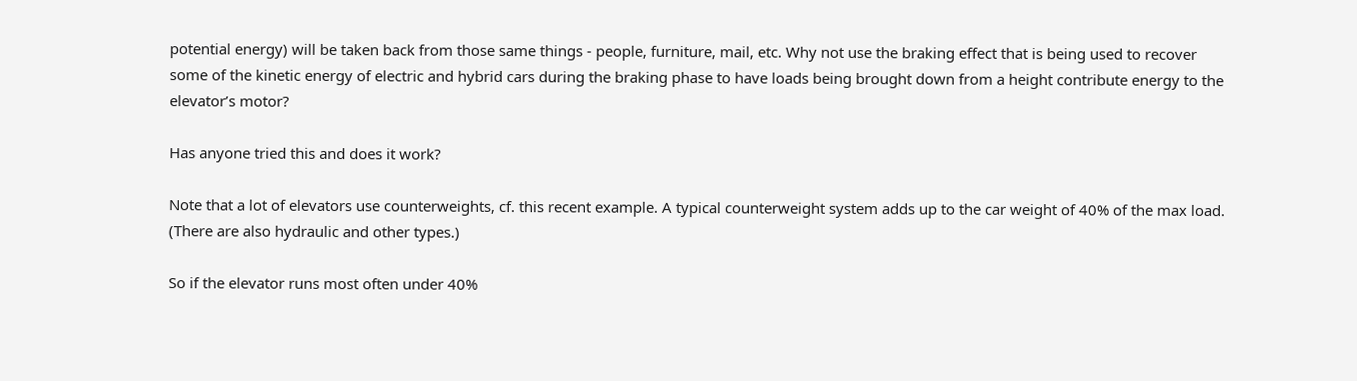potential energy) will be taken back from those same things - people, furniture, mail, etc. Why not use the braking effect that is being used to recover some of the kinetic energy of electric and hybrid cars during the braking phase to have loads being brought down from a height contribute energy to the elevator’s motor?

Has anyone tried this and does it work?

Note that a lot of elevators use counterweights, cf. this recent example. A typical counterweight system adds up to the car weight of 40% of the max load. (There are also hydraulic and other types.)

So if the elevator runs most often under 40%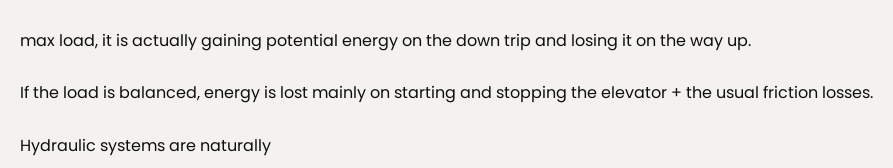max load, it is actually gaining potential energy on the down trip and losing it on the way up.

If the load is balanced, energy is lost mainly on starting and stopping the elevator + the usual friction losses.

Hydraulic systems are naturally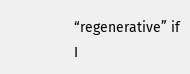“regenerative” if I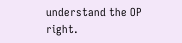understand the OP right.